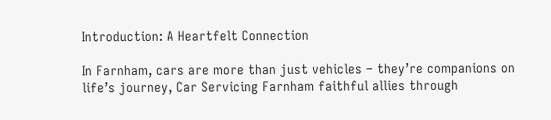Introduction: A Heartfelt Connection

In Farnham, cars are more than just vehicles – they’re companions on life’s journey, Car Servicing Farnham faithful allies through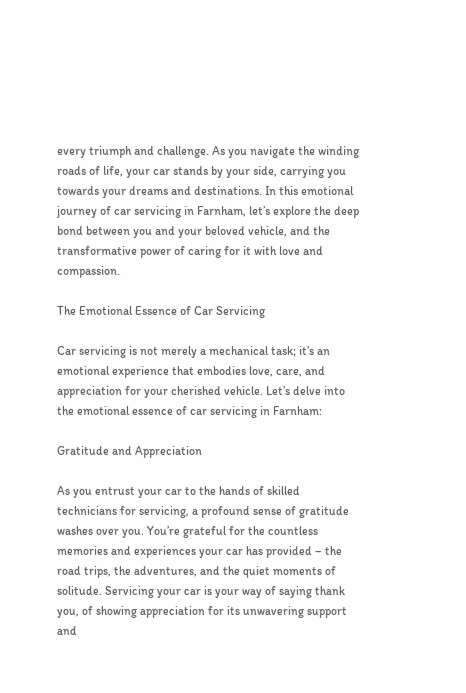every triumph and challenge. As you navigate the winding roads of life, your car stands by your side, carrying you towards your dreams and destinations. In this emotional journey of car servicing in Farnham, let’s explore the deep bond between you and your beloved vehicle, and the transformative power of caring for it with love and compassion.

The Emotional Essence of Car Servicing

Car servicing is not merely a mechanical task; it’s an emotional experience that embodies love, care, and appreciation for your cherished vehicle. Let’s delve into the emotional essence of car servicing in Farnham:

Gratitude and Appreciation

As you entrust your car to the hands of skilled technicians for servicing, a profound sense of gratitude washes over you. You’re grateful for the countless memories and experiences your car has provided – the road trips, the adventures, and the quiet moments of solitude. Servicing your car is your way of saying thank you, of showing appreciation for its unwavering support and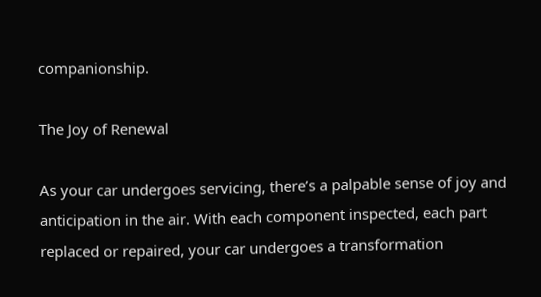companionship.

The Joy of Renewal

As your car undergoes servicing, there’s a palpable sense of joy and anticipation in the air. With each component inspected, each part replaced or repaired, your car undergoes a transformation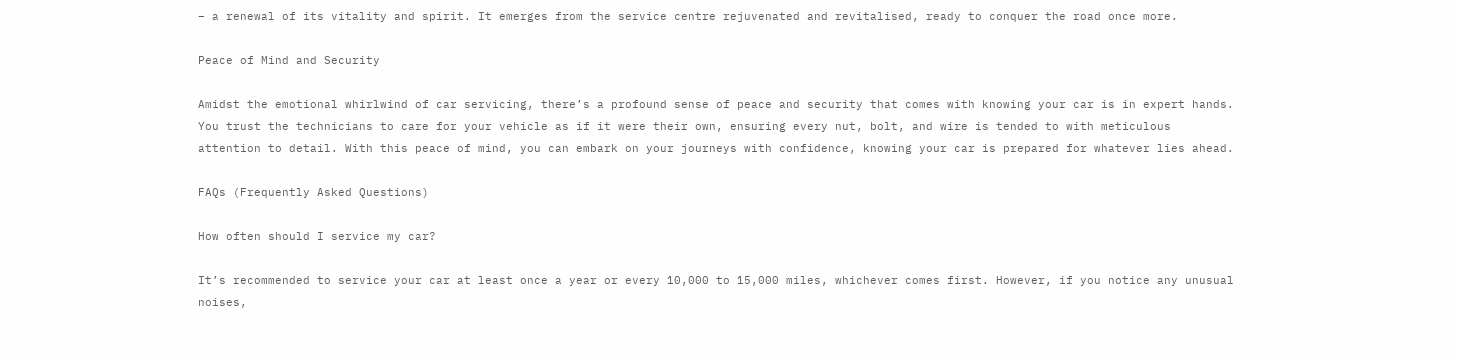– a renewal of its vitality and spirit. It emerges from the service centre rejuvenated and revitalised, ready to conquer the road once more.

Peace of Mind and Security

Amidst the emotional whirlwind of car servicing, there’s a profound sense of peace and security that comes with knowing your car is in expert hands. You trust the technicians to care for your vehicle as if it were their own, ensuring every nut, bolt, and wire is tended to with meticulous attention to detail. With this peace of mind, you can embark on your journeys with confidence, knowing your car is prepared for whatever lies ahead.

FAQs (Frequently Asked Questions)

How often should I service my car?

It’s recommended to service your car at least once a year or every 10,000 to 15,000 miles, whichever comes first. However, if you notice any unusual noises,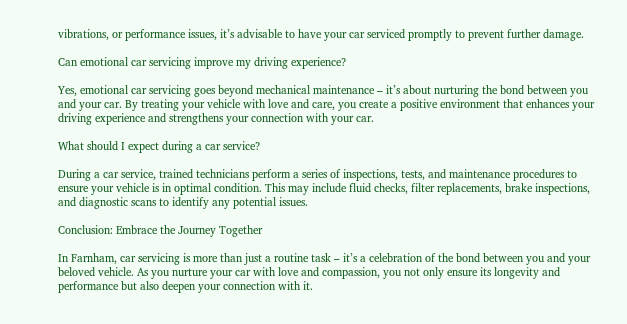vibrations, or performance issues, it’s advisable to have your car serviced promptly to prevent further damage.

Can emotional car servicing improve my driving experience?

Yes, emotional car servicing goes beyond mechanical maintenance – it’s about nurturing the bond between you and your car. By treating your vehicle with love and care, you create a positive environment that enhances your driving experience and strengthens your connection with your car.

What should I expect during a car service?

During a car service, trained technicians perform a series of inspections, tests, and maintenance procedures to ensure your vehicle is in optimal condition. This may include fluid checks, filter replacements, brake inspections, and diagnostic scans to identify any potential issues.

Conclusion: Embrace the Journey Together

In Farnham, car servicing is more than just a routine task – it’s a celebration of the bond between you and your beloved vehicle. As you nurture your car with love and compassion, you not only ensure its longevity and performance but also deepen your connection with it.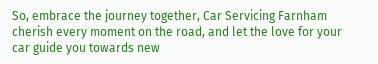So, embrace the journey together, Car Servicing Farnham cherish every moment on the road, and let the love for your car guide you towards new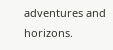adventures and horizons.